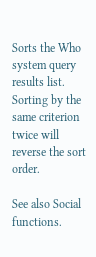Sorts the Who system query results list. Sorting by the same criterion twice will reverse the sort order.

See also Social functions.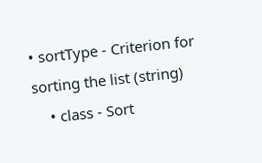• sortType - Criterion for sorting the list (string)
    • class - Sort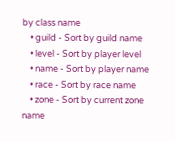by class name
    • guild - Sort by guild name
    • level - Sort by player level
    • name - Sort by player name
    • race - Sort by race name
    • zone - Sort by current zone name